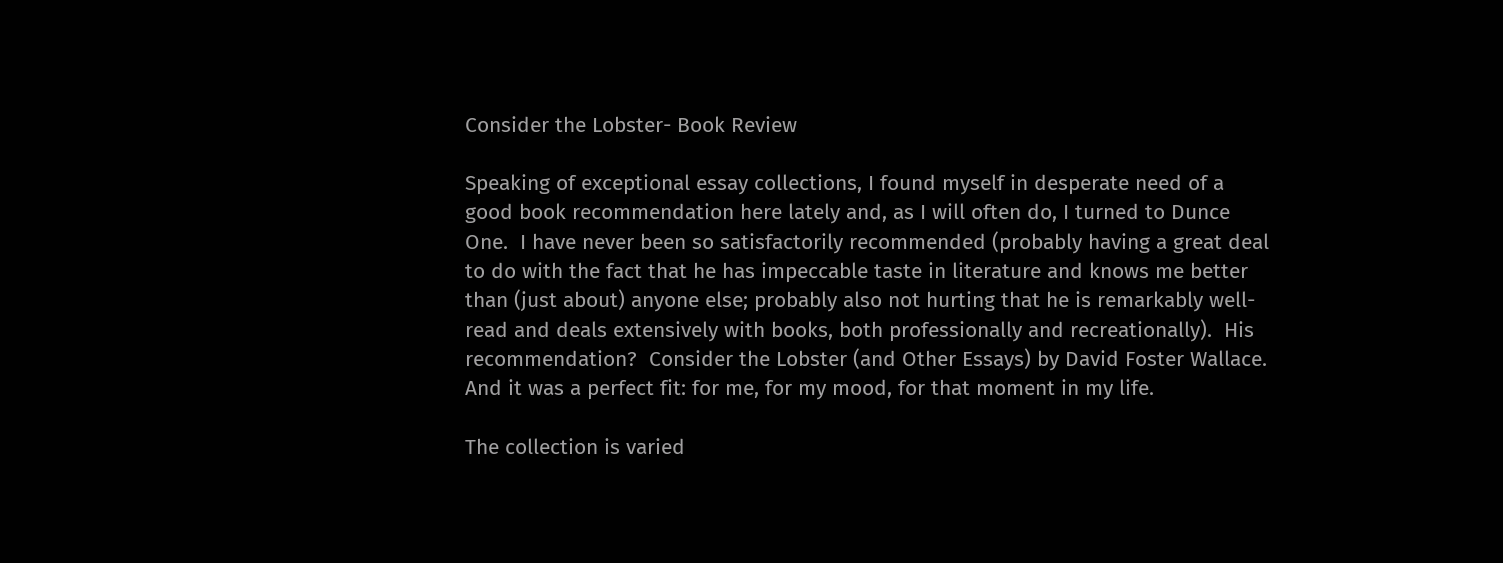Consider the Lobster- Book Review

Speaking of exceptional essay collections, I found myself in desperate need of a good book recommendation here lately and, as I will often do, I turned to Dunce One.  I have never been so satisfactorily recommended (probably having a great deal to do with the fact that he has impeccable taste in literature and knows me better than (just about) anyone else; probably also not hurting that he is remarkably well-read and deals extensively with books, both professionally and recreationally).  His recommendation?  Consider the Lobster (and Other Essays) by David Foster Wallace.  And it was a perfect fit: for me, for my mood, for that moment in my life.

The collection is varied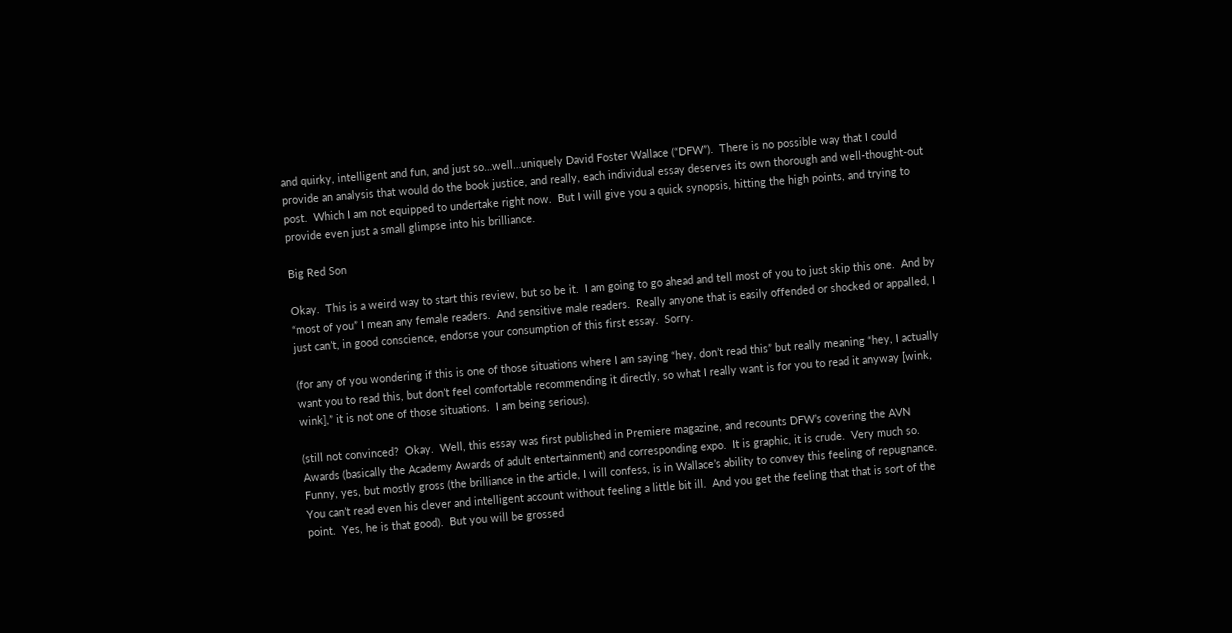and quirky, intelligent and fun, and just so…well…uniquely David Foster Wallace (“DFW”).  There is no possible way that I could provide an analysis that would do the book justice, and really, each individual essay deserves its own thorough and well-thought-out post.  Which I am not equipped to undertake right now.  But I will give you a quick synopsis, hitting the high points, and trying to provide even just a small glimpse into his brilliance.

Big Red Son

Okay.  This is a weird way to start this review, but so be it.  I am going to go ahead and tell most of you to just skip this one.  And by “most of you” I mean any female readers.  And sensitive male readers.  Really anyone that is easily offended or shocked or appalled, I just can’t, in good conscience, endorse your consumption of this first essay.  Sorry.

(for any of you wondering if this is one of those situations where I am saying “hey, don’t read this” but really meaning “hey, I actually want you to read this, but don’t feel comfortable recommending it directly, so what I really want is for you to read it anyway [wink, wink],” it is not one of those situations.  I am being serious).

(still not convinced?  Okay.  Well, this essay was first published in Premiere magazine, and recounts DFW’s covering the AVN Awards (basically the Academy Awards of adult entertainment) and corresponding expo.  It is graphic, it is crude.  Very much so.  Funny, yes, but mostly gross (the brilliance in the article, I will confess, is in Wallace’s ability to convey this feeling of repugnance.  You can’t read even his clever and intelligent account without feeling a little bit ill.  And you get the feeling that that is sort of the point.  Yes, he is that good).  But you will be grossed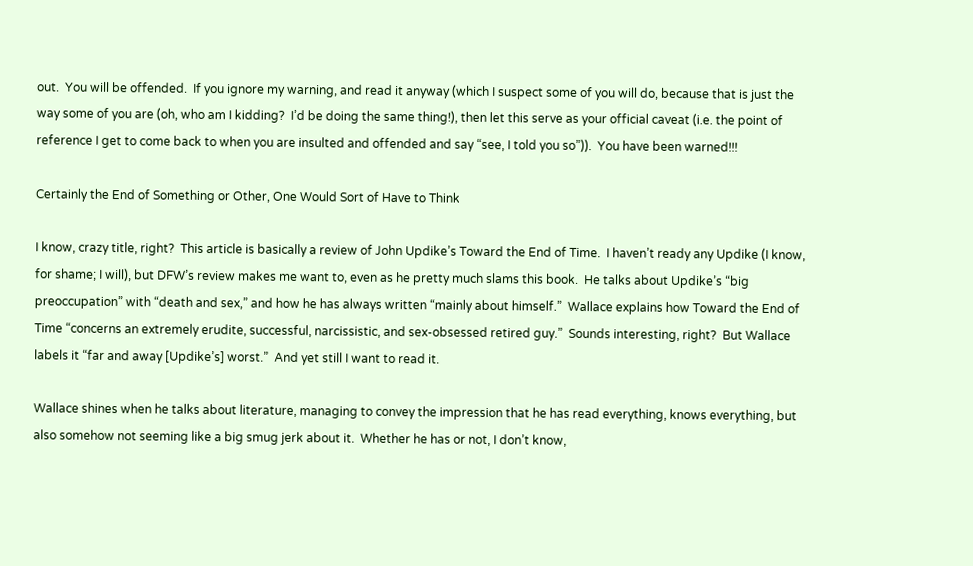out.  You will be offended.  If you ignore my warning, and read it anyway (which I suspect some of you will do, because that is just the way some of you are (oh, who am I kidding?  I’d be doing the same thing!), then let this serve as your official caveat (i.e. the point of reference I get to come back to when you are insulted and offended and say “see, I told you so”)).  You have been warned!!!

Certainly the End of Something or Other, One Would Sort of Have to Think

I know, crazy title, right?  This article is basically a review of John Updike’s Toward the End of Time.  I haven’t ready any Updike (I know, for shame; I will), but DFW’s review makes me want to, even as he pretty much slams this book.  He talks about Updike’s “big preoccupation” with “death and sex,” and how he has always written “mainly about himself.”  Wallace explains how Toward the End of Time “concerns an extremely erudite, successful, narcissistic, and sex-obsessed retired guy.”  Sounds interesting, right?  But Wallace labels it “far and away [Updike’s] worst.”  And yet still I want to read it.

Wallace shines when he talks about literature, managing to convey the impression that he has read everything, knows everything, but also somehow not seeming like a big smug jerk about it.  Whether he has or not, I don’t know,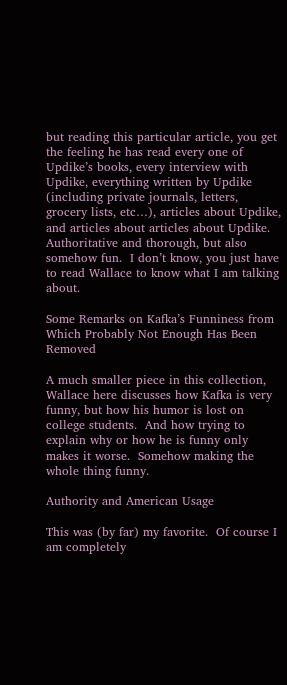but reading this particular article, you get the feeling he has read every one of Updike’s books, every interview with Updike, everything written by Updike (including private journals, letters, grocery lists, etc…), articles about Updike, and articles about articles about Updike.  Authoritative and thorough, but also somehow fun.  I don’t know, you just have to read Wallace to know what I am talking about.

Some Remarks on Kafka’s Funniness from Which Probably Not Enough Has Been Removed

A much smaller piece in this collection, Wallace here discusses how Kafka is very funny, but how his humor is lost on college students.  And how trying to explain why or how he is funny only makes it worse.  Somehow making the whole thing funny.

Authority and American Usage

This was (by far) my favorite.  Of course I am completely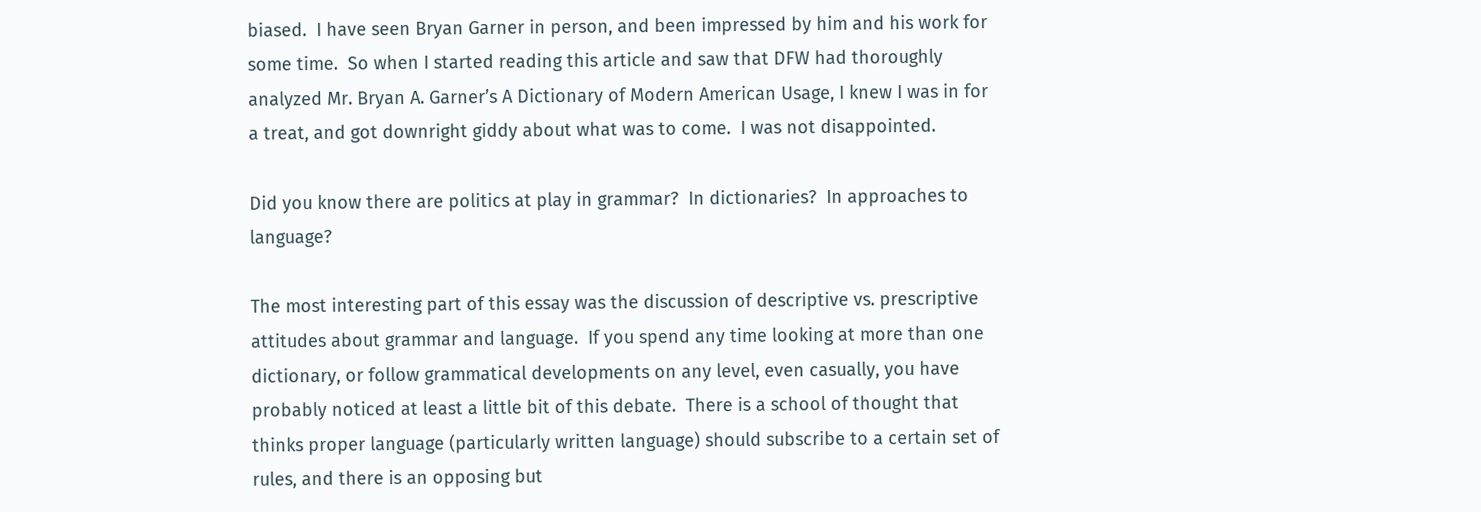biased.  I have seen Bryan Garner in person, and been impressed by him and his work for some time.  So when I started reading this article and saw that DFW had thoroughly analyzed Mr. Bryan A. Garner’s A Dictionary of Modern American Usage, I knew I was in for a treat, and got downright giddy about what was to come.  I was not disappointed.

Did you know there are politics at play in grammar?  In dictionaries?  In approaches to language?

The most interesting part of this essay was the discussion of descriptive vs. prescriptive attitudes about grammar and language.  If you spend any time looking at more than one dictionary, or follow grammatical developments on any level, even casually, you have probably noticed at least a little bit of this debate.  There is a school of thought that thinks proper language (particularly written language) should subscribe to a certain set of rules, and there is an opposing but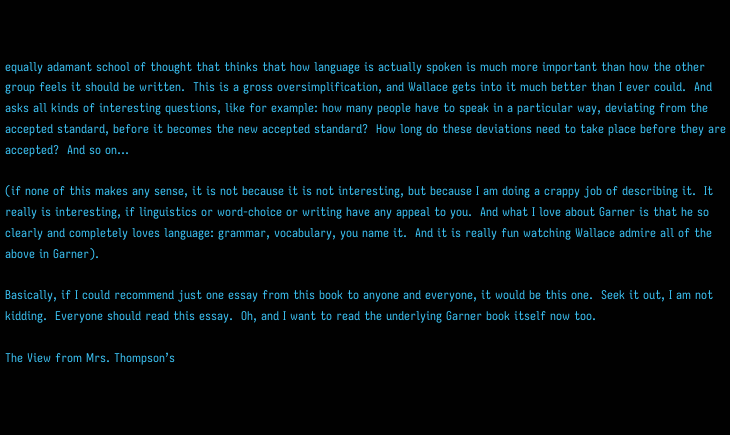equally adamant school of thought that thinks that how language is actually spoken is much more important than how the other group feels it should be written.  This is a gross oversimplification, and Wallace gets into it much better than I ever could.  And asks all kinds of interesting questions, like for example: how many people have to speak in a particular way, deviating from the accepted standard, before it becomes the new accepted standard?  How long do these deviations need to take place before they are accepted?  And so on…

(if none of this makes any sense, it is not because it is not interesting, but because I am doing a crappy job of describing it.  It really is interesting, if linguistics or word-choice or writing have any appeal to you.  And what I love about Garner is that he so clearly and completely loves language: grammar, vocabulary, you name it.  And it is really fun watching Wallace admire all of the above in Garner).

Basically, if I could recommend just one essay from this book to anyone and everyone, it would be this one.  Seek it out, I am not kidding.  Everyone should read this essay.  Oh, and I want to read the underlying Garner book itself now too.

The View from Mrs. Thompson’s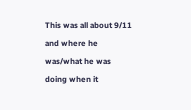This was all about 9/11 and where he was/what he was doing when it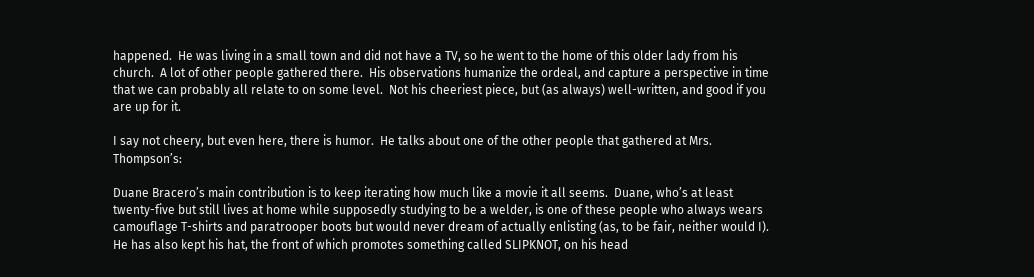happened.  He was living in a small town and did not have a TV, so he went to the home of this older lady from his church.  A lot of other people gathered there.  His observations humanize the ordeal, and capture a perspective in time that we can probably all relate to on some level.  Not his cheeriest piece, but (as always) well-written, and good if you are up for it.

I say not cheery, but even here, there is humor.  He talks about one of the other people that gathered at Mrs. Thompson’s:

Duane Bracero’s main contribution is to keep iterating how much like a movie it all seems.  Duane, who’s at least twenty-five but still lives at home while supposedly studying to be a welder, is one of these people who always wears camouflage T-shirts and paratrooper boots but would never dream of actually enlisting (as, to be fair, neither would I).  He has also kept his hat, the front of which promotes something called SLIPKNOT, on his head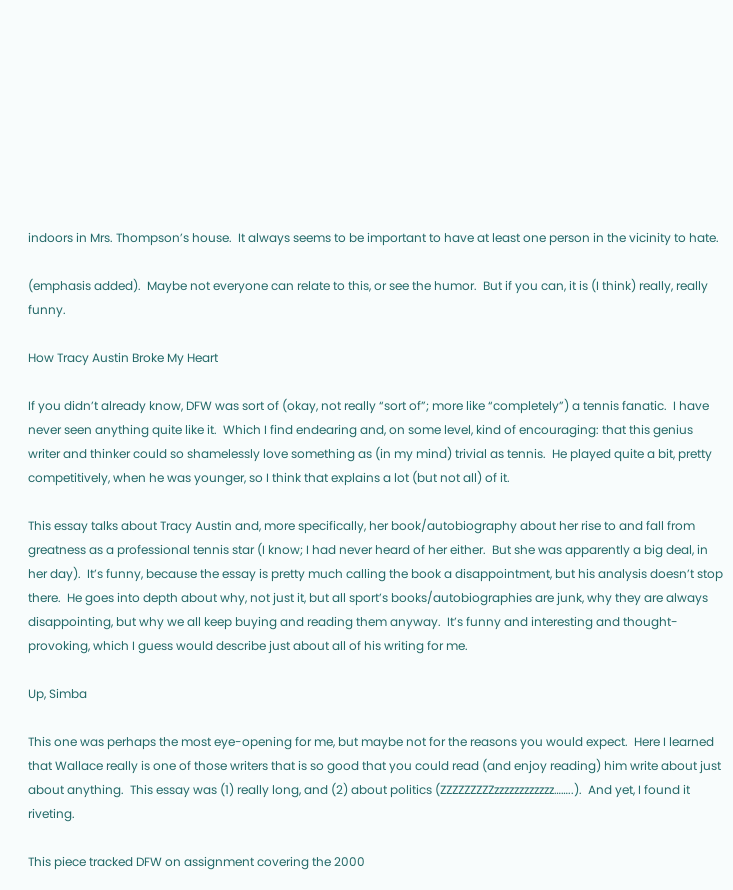indoors in Mrs. Thompson’s house.  It always seems to be important to have at least one person in the vicinity to hate.

(emphasis added).  Maybe not everyone can relate to this, or see the humor.  But if you can, it is (I think) really, really funny.

How Tracy Austin Broke My Heart

If you didn’t already know, DFW was sort of (okay, not really “sort of”; more like “completely”) a tennis fanatic.  I have never seen anything quite like it.  Which I find endearing and, on some level, kind of encouraging: that this genius writer and thinker could so shamelessly love something as (in my mind) trivial as tennis.  He played quite a bit, pretty competitively, when he was younger, so I think that explains a lot (but not all) of it.

This essay talks about Tracy Austin and, more specifically, her book/autobiography about her rise to and fall from greatness as a professional tennis star (I know; I had never heard of her either.  But she was apparently a big deal, in her day).  It’s funny, because the essay is pretty much calling the book a disappointment, but his analysis doesn’t stop there.  He goes into depth about why, not just it, but all sport’s books/autobiographies are junk, why they are always disappointing, but why we all keep buying and reading them anyway.  It’s funny and interesting and thought-provoking, which I guess would describe just about all of his writing for me.

Up, Simba

This one was perhaps the most eye-opening for me, but maybe not for the reasons you would expect.  Here I learned that Wallace really is one of those writers that is so good that you could read (and enjoy reading) him write about just about anything.  This essay was (1) really long, and (2) about politics (ZZZZZZZZZzzzzzzzzzzzz……..).  And yet, I found it riveting.

This piece tracked DFW on assignment covering the 2000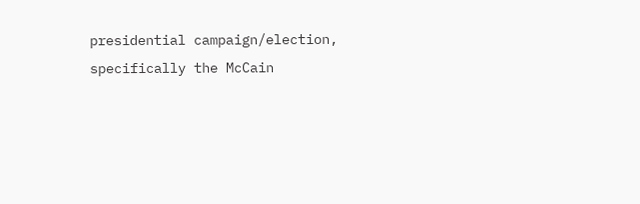presidential campaign/election, specifically the McCain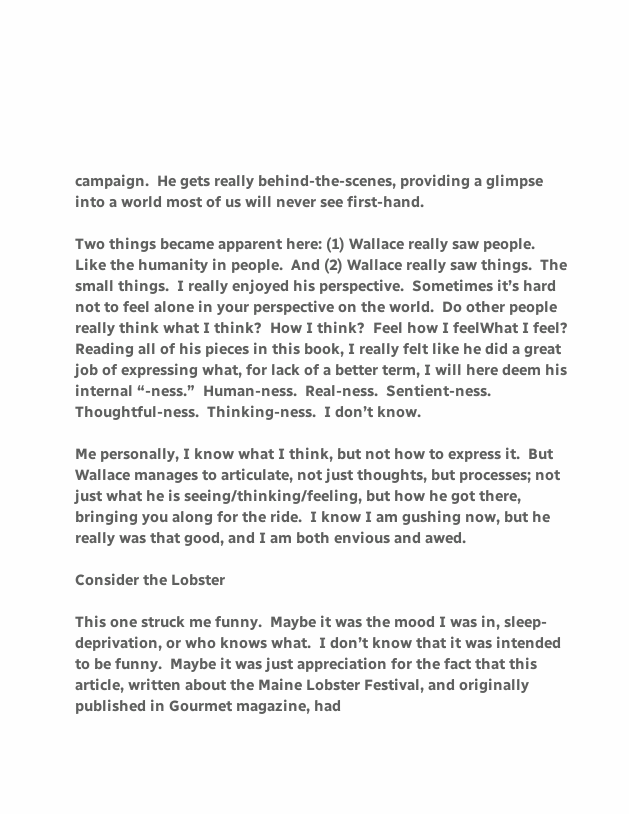campaign.  He gets really behind-the-scenes, providing a glimpse into a world most of us will never see first-hand.

Two things became apparent here: (1) Wallace really saw people.  Like the humanity in people.  And (2) Wallace really saw things.  The small things.  I really enjoyed his perspective.  Sometimes it’s hard not to feel alone in your perspective on the world.  Do other people really think what I think?  How I think?  Feel how I feelWhat I feel?  Reading all of his pieces in this book, I really felt like he did a great job of expressing what, for lack of a better term, I will here deem his internal “-ness.”  Human-ness.  Real-ness.  Sentient-ness.  Thoughtful-ness.  Thinking-ness.  I don’t know.

Me personally, I know what I think, but not how to express it.  But Wallace manages to articulate, not just thoughts, but processes; not just what he is seeing/thinking/feeling, but how he got there, bringing you along for the ride.  I know I am gushing now, but he really was that good, and I am both envious and awed.

Consider the Lobster

This one struck me funny.  Maybe it was the mood I was in, sleep-deprivation, or who knows what.  I don’t know that it was intended to be funny.  Maybe it was just appreciation for the fact that this article, written about the Maine Lobster Festival, and originally published in Gourmet magazine, had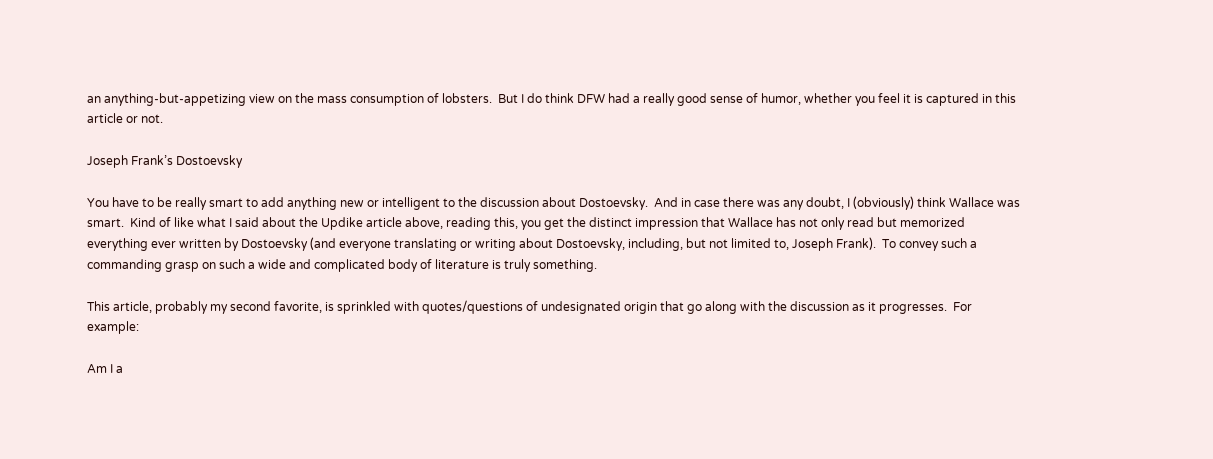an anything-but-appetizing view on the mass consumption of lobsters.  But I do think DFW had a really good sense of humor, whether you feel it is captured in this article or not.

Joseph Frank’s Dostoevsky

You have to be really smart to add anything new or intelligent to the discussion about Dostoevsky.  And in case there was any doubt, I (obviously) think Wallace was smart.  Kind of like what I said about the Updike article above, reading this, you get the distinct impression that Wallace has not only read but memorized everything ever written by Dostoevsky (and everyone translating or writing about Dostoevsky, including, but not limited to, Joseph Frank).  To convey such a commanding grasp on such a wide and complicated body of literature is truly something.

This article, probably my second favorite, is sprinkled with quotes/questions of undesignated origin that go along with the discussion as it progresses.  For example:

Am I a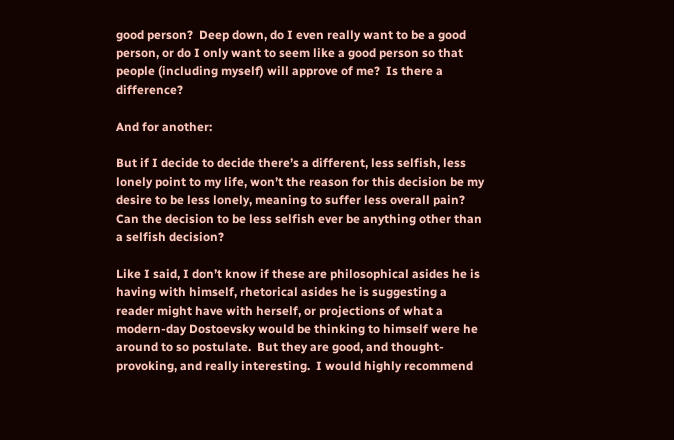good person?  Deep down, do I even really want to be a good person, or do I only want to seem like a good person so that people (including myself) will approve of me?  Is there a difference?

And for another:

But if I decide to decide there’s a different, less selfish, less lonely point to my life, won’t the reason for this decision be my desire to be less lonely, meaning to suffer less overall pain?  Can the decision to be less selfish ever be anything other than a selfish decision?

Like I said, I don’t know if these are philosophical asides he is having with himself, rhetorical asides he is suggesting a reader might have with herself, or projections of what a modern-day Dostoevsky would be thinking to himself were he around to so postulate.  But they are good, and thought-provoking, and really interesting.  I would highly recommend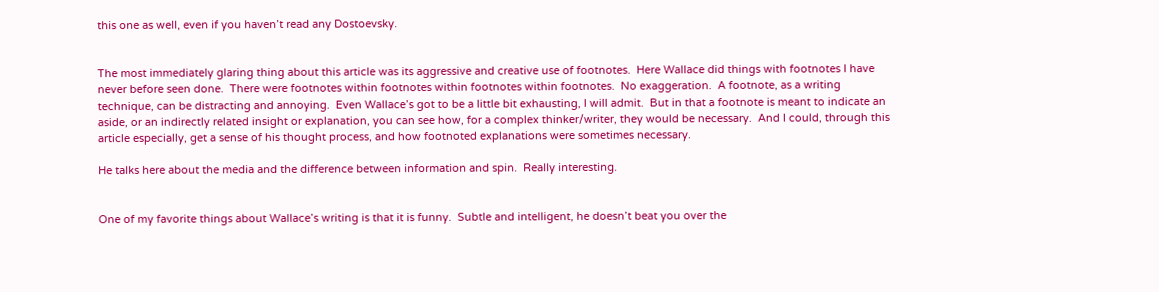this one as well, even if you haven’t read any Dostoevsky.


The most immediately glaring thing about this article was its aggressive and creative use of footnotes.  Here Wallace did things with footnotes I have never before seen done.  There were footnotes within footnotes within footnotes within footnotes.  No exaggeration.  A footnote, as a writing technique, can be distracting and annoying.  Even Wallace’s got to be a little bit exhausting, I will admit.  But in that a footnote is meant to indicate an aside, or an indirectly related insight or explanation, you can see how, for a complex thinker/writer, they would be necessary.  And I could, through this article especially, get a sense of his thought process, and how footnoted explanations were sometimes necessary.

He talks here about the media and the difference between information and spin.  Really interesting.


One of my favorite things about Wallace’s writing is that it is funny.  Subtle and intelligent, he doesn’t beat you over the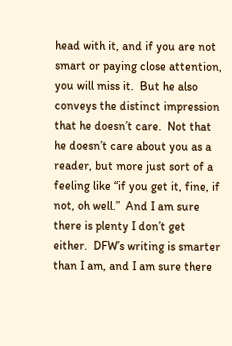head with it, and if you are not smart or paying close attention, you will miss it.  But he also conveys the distinct impression that he doesn’t care.  Not that he doesn’t care about you as a reader, but more just sort of a feeling like “if you get it, fine, if not, oh well.”  And I am sure there is plenty I don’t get either.  DFW’s writing is smarter than I am, and I am sure there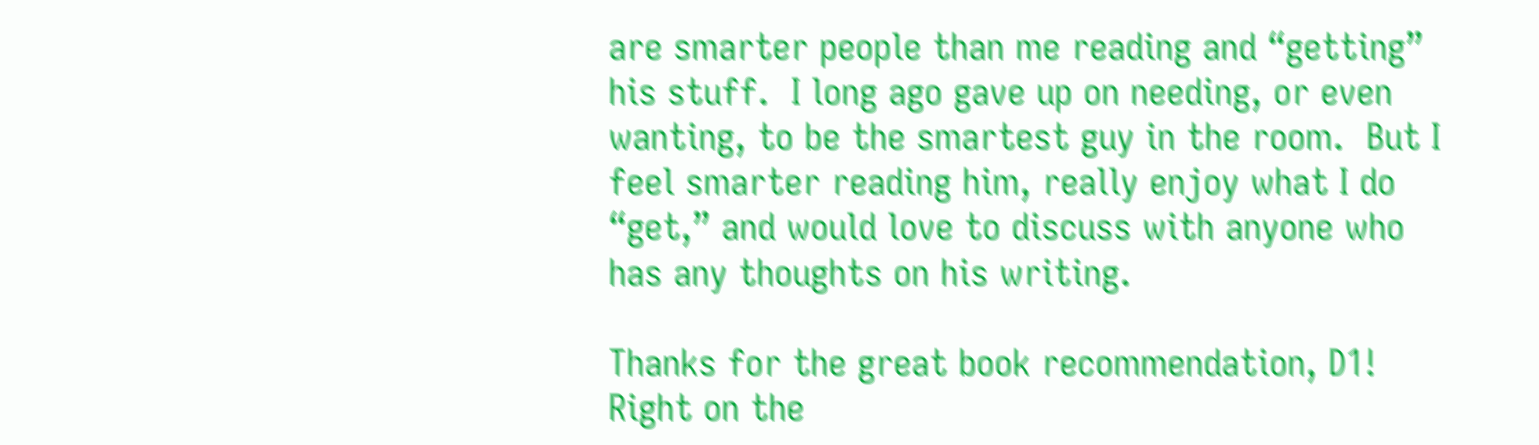are smarter people than me reading and “getting” his stuff.  I long ago gave up on needing, or even wanting, to be the smartest guy in the room.  But I feel smarter reading him, really enjoy what I do “get,” and would love to discuss with anyone who has any thoughts on his writing.

Thanks for the great book recommendation, D1!  Right on the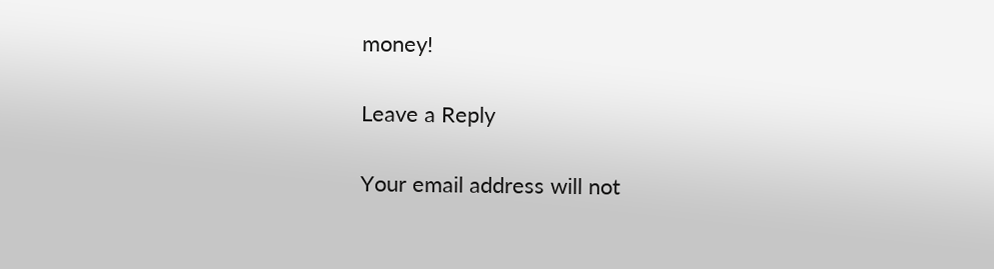money!

Leave a Reply

Your email address will not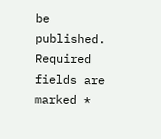be published. Required fields are marked *